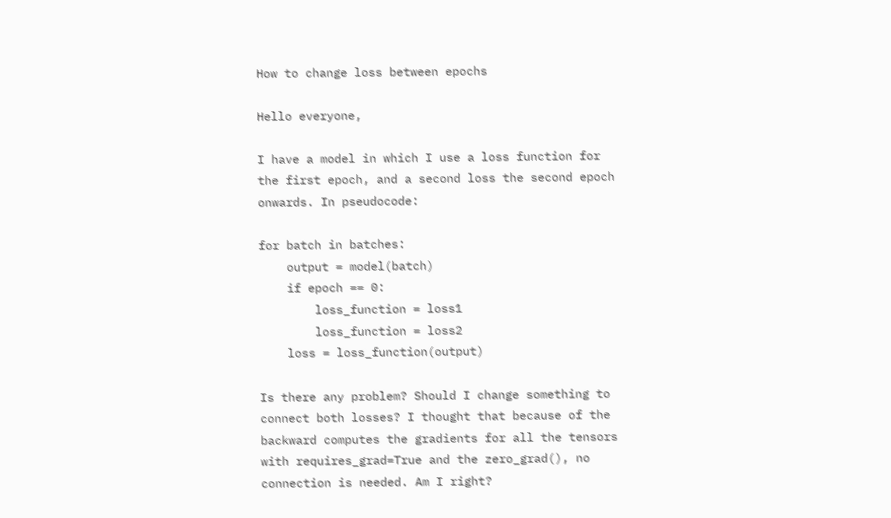How to change loss between epochs

Hello everyone,

I have a model in which I use a loss function for the first epoch, and a second loss the second epoch onwards. In pseudocode:

for batch in batches:
    output = model(batch)
    if epoch == 0:
        loss_function = loss1
        loss_function = loss2
    loss = loss_function(output)

Is there any problem? Should I change something to connect both losses? I thought that because of the backward computes the gradients for all the tensors with requires_grad=True and the zero_grad(), no connection is needed. Am I right?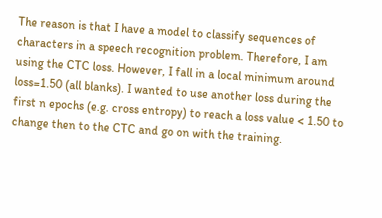The reason is that I have a model to classify sequences of characters in a speech recognition problem. Therefore, I am using the CTC loss. However, I fall in a local minimum around loss=1.50 (all blanks). I wanted to use another loss during the first n epochs (e.g. cross entropy) to reach a loss value < 1.50 to change then to the CTC and go on with the training.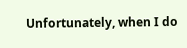Unfortunately, when I do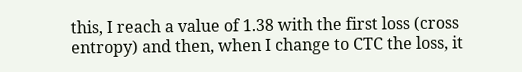this, I reach a value of 1.38 with the first loss (cross entropy) and then, when I change to CTC the loss, it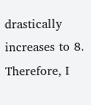drastically increases to 8. Therefore, I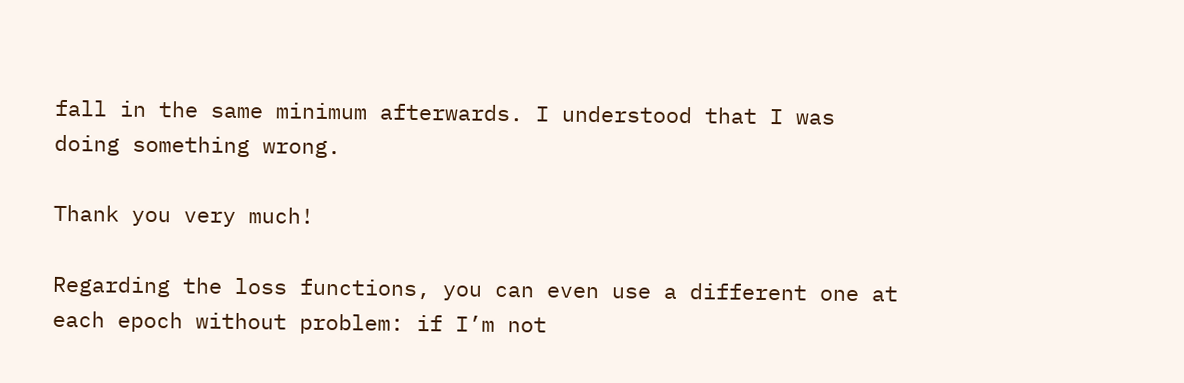fall in the same minimum afterwards. I understood that I was doing something wrong.

Thank you very much!

Regarding the loss functions, you can even use a different one at each epoch without problem: if I’m not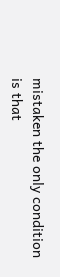mistaken the only condition is that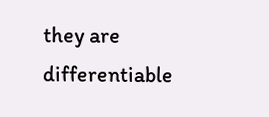they are differentiable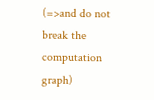(=>and do not break the computation graph)